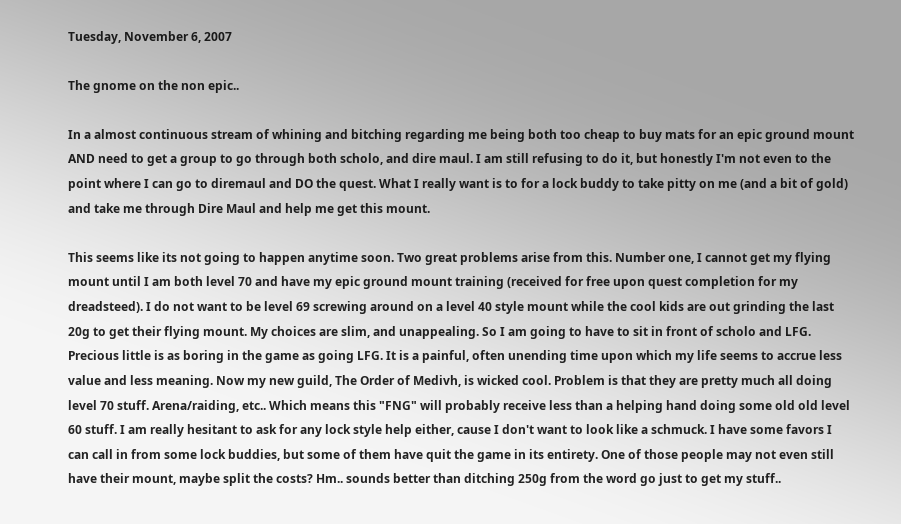Tuesday, November 6, 2007

The gnome on the non epic..

In a almost continuous stream of whining and bitching regarding me being both too cheap to buy mats for an epic ground mount AND need to get a group to go through both scholo, and dire maul. I am still refusing to do it, but honestly I'm not even to the point where I can go to diremaul and DO the quest. What I really want is to for a lock buddy to take pitty on me (and a bit of gold) and take me through Dire Maul and help me get this mount.

This seems like its not going to happen anytime soon. Two great problems arise from this. Number one, I cannot get my flying mount until I am both level 70 and have my epic ground mount training (received for free upon quest completion for my dreadsteed). I do not want to be level 69 screwing around on a level 40 style mount while the cool kids are out grinding the last 20g to get their flying mount. My choices are slim, and unappealing. So I am going to have to sit in front of scholo and LFG. Precious little is as boring in the game as going LFG. It is a painful, often unending time upon which my life seems to accrue less value and less meaning. Now my new guild, The Order of Medivh, is wicked cool. Problem is that they are pretty much all doing level 70 stuff. Arena/raiding, etc.. Which means this "FNG" will probably receive less than a helping hand doing some old old level 60 stuff. I am really hesitant to ask for any lock style help either, cause I don't want to look like a schmuck. I have some favors I can call in from some lock buddies, but some of them have quit the game in its entirety. One of those people may not even still have their mount, maybe split the costs? Hm.. sounds better than ditching 250g from the word go just to get my stuff..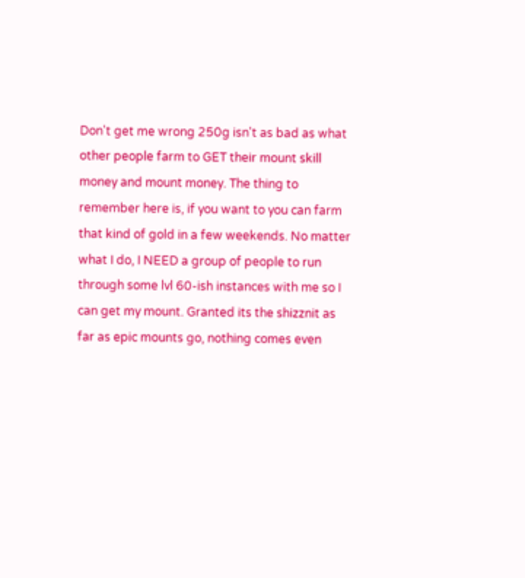Don't get me wrong 250g isn't as bad as what other people farm to GET their mount skill money and mount money. The thing to remember here is, if you want to you can farm that kind of gold in a few weekends. No matter what I do, I NEED a group of people to run through some lvl 60-ish instances with me so I can get my mount. Granted its the shizznit as far as epic mounts go, nothing comes even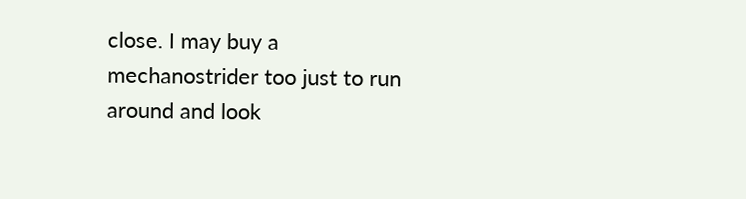close. I may buy a mechanostrider too just to run around and look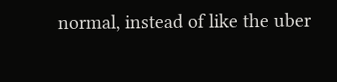normal, instead of like the uber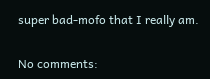super bad-mofo that I really am.

No comments: